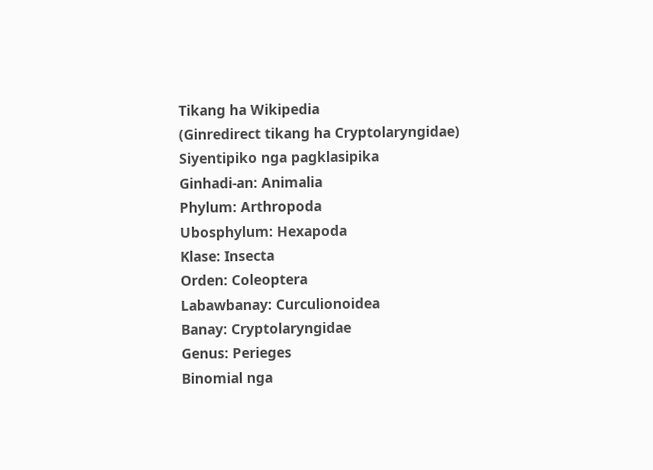Tikang ha Wikipedia
(Ginredirect tikang ha Cryptolaryngidae)
Siyentipiko nga pagklasipika
Ginhadi-an: Animalia
Phylum: Arthropoda
Ubosphylum: Hexapoda
Klase: Insecta
Orden: Coleoptera
Labawbanay: Curculionoidea
Banay: Cryptolaryngidae
Genus: Perieges
Binomial nga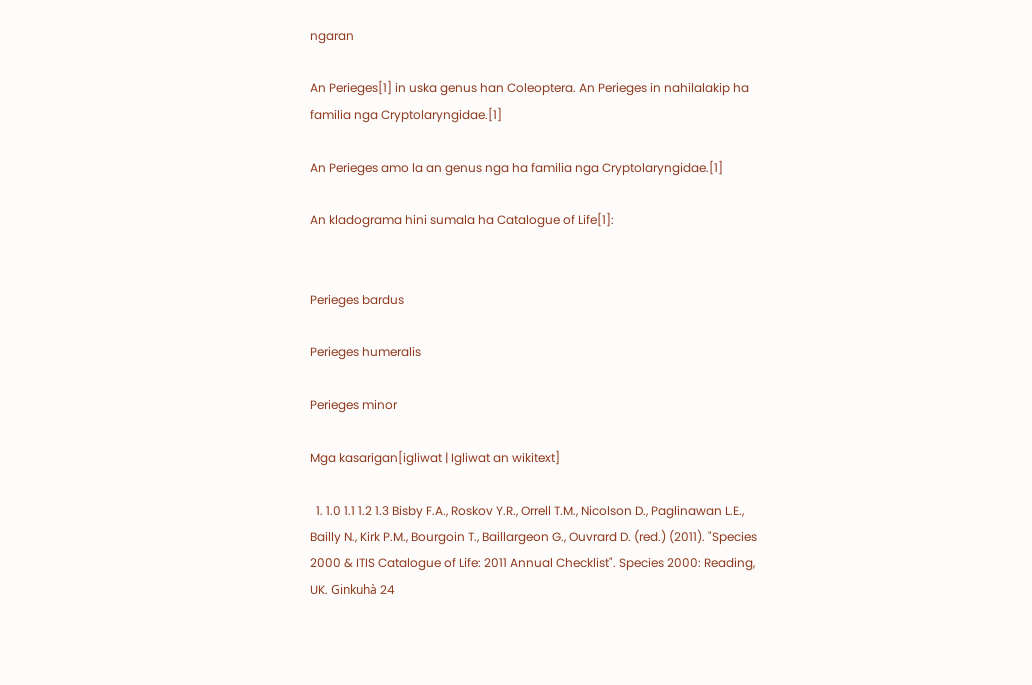ngaran

An Perieges[1] in uska genus han Coleoptera. An Perieges in nahilalakip ha familia nga Cryptolaryngidae.[1]

An Perieges amo la an genus nga ha familia nga Cryptolaryngidae.[1]

An kladograma hini sumala ha Catalogue of Life[1]:


Perieges bardus

Perieges humeralis

Perieges minor

Mga kasarigan[igliwat | Igliwat an wikitext]

  1. 1.0 1.1 1.2 1.3 Bisby F.A., Roskov Y.R., Orrell T.M., Nicolson D., Paglinawan L.E., Bailly N., Kirk P.M., Bourgoin T., Baillargeon G., Ouvrard D. (red.) (2011). "Species 2000 & ITIS Catalogue of Life: 2011 Annual Checklist". Species 2000: Reading, UK. Ginkuhà 24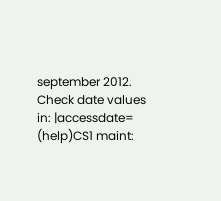september 2012. Check date values in: |accessdate= (help)CS1 maint: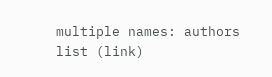multiple names: authors list (link)